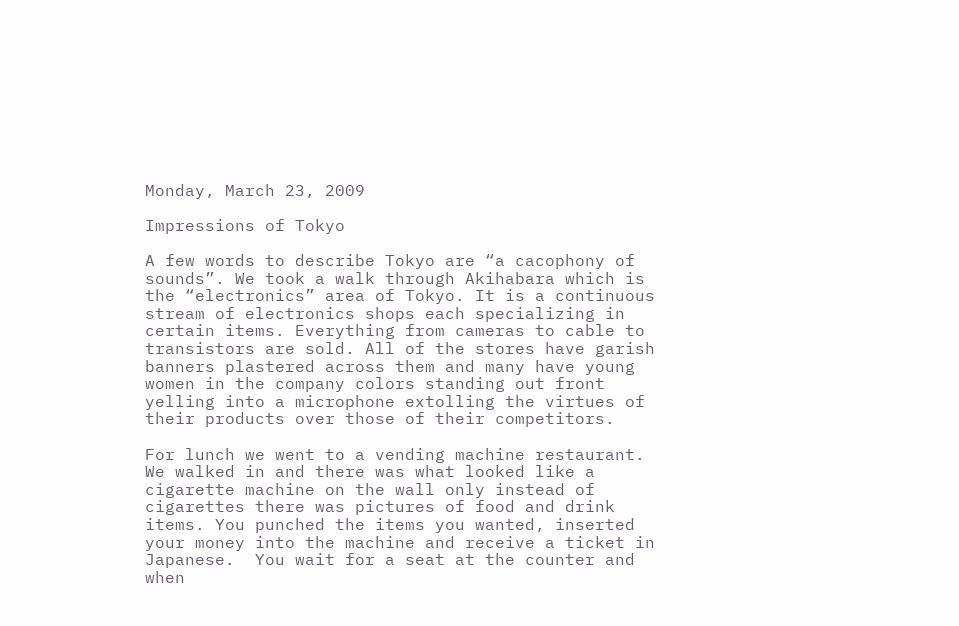Monday, March 23, 2009

Impressions of Tokyo

A few words to describe Tokyo are “a cacophony of sounds”. We took a walk through Akihabara which is the “electronics” area of Tokyo. It is a continuous stream of electronics shops each specializing in certain items. Everything from cameras to cable to transistors are sold. All of the stores have garish banners plastered across them and many have young women in the company colors standing out front yelling into a microphone extolling the virtues of their products over those of their competitors.

For lunch we went to a vending machine restaurant. We walked in and there was what looked like a cigarette machine on the wall only instead of cigarettes there was pictures of food and drink items. You punched the items you wanted, inserted your money into the machine and receive a ticket in Japanese.  You wait for a seat at the counter and when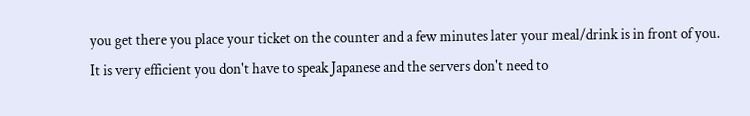you get there you place your ticket on the counter and a few minutes later your meal/drink is in front of you. It is very efficient you don't have to speak Japanese and the servers don't need to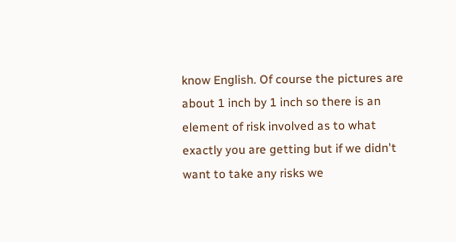know English. Of course the pictures are about 1 inch by 1 inch so there is an element of risk involved as to what exactly you are getting but if we didn't want to take any risks we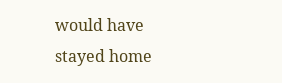would have stayed home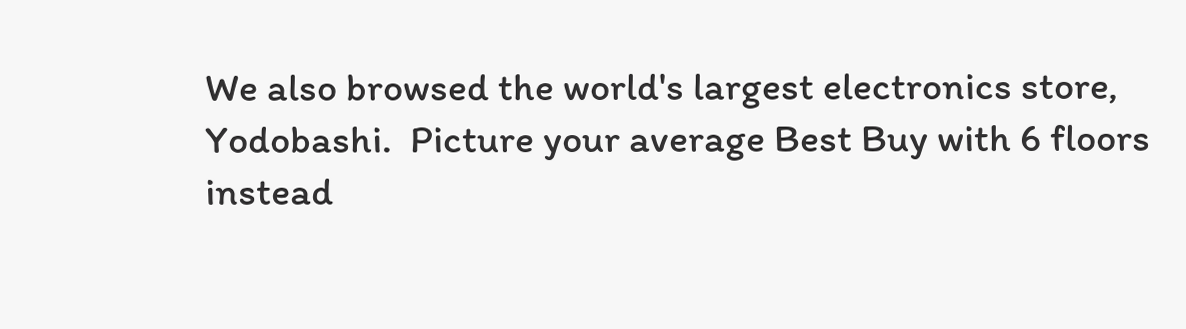We also browsed the world's largest electronics store, Yodobashi.  Picture your average Best Buy with 6 floors instead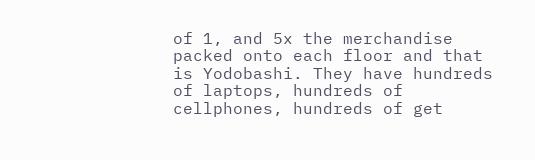of 1, and 5x the merchandise packed onto each floor and that is Yodobashi. They have hundreds of laptops, hundreds of cellphones, hundreds of get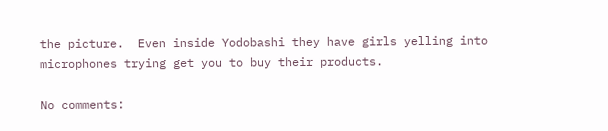the picture.  Even inside Yodobashi they have girls yelling into microphones trying get you to buy their products.

No comments: